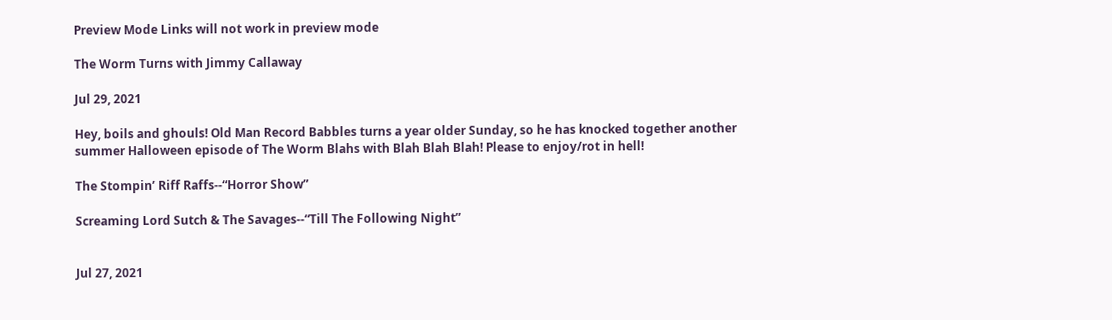Preview Mode Links will not work in preview mode

The Worm Turns with Jimmy Callaway

Jul 29, 2021

Hey, boils and ghouls! Old Man Record Babbles turns a year older Sunday, so he has knocked together another summer Halloween episode of The Worm Blahs with Blah Blah Blah! Please to enjoy/rot in hell!

The Stompin’ Riff Raffs--“Horror Show”

Screaming Lord Sutch & The Savages--“Till The Following Night”


Jul 27, 2021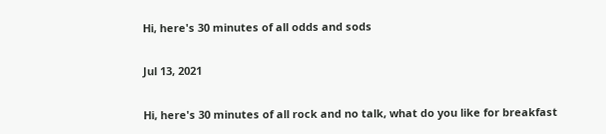Hi, here's 30 minutes of all odds and sods

Jul 13, 2021

Hi, here's 30 minutes of all rock and no talk, what do you like for breakfast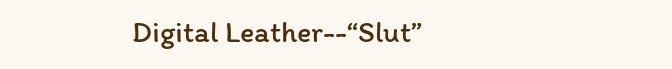Digital Leather--“Slut”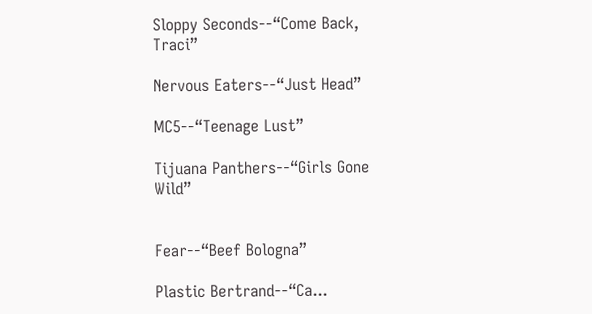Sloppy Seconds--“Come Back, Traci”

Nervous Eaters--“Just Head”

MC5--“Teenage Lust”

Tijuana Panthers--“Girls Gone Wild”


Fear--“Beef Bologna”

Plastic Bertrand--“Ca...